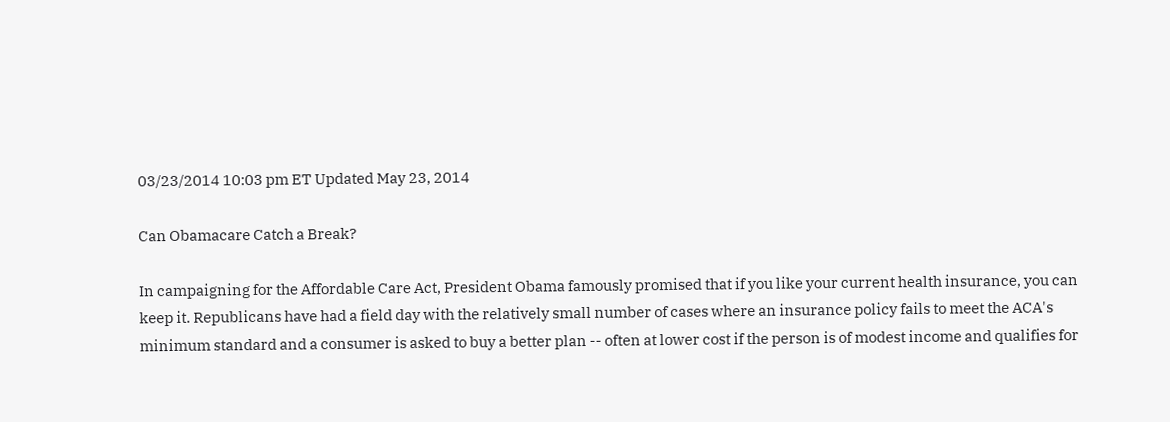03/23/2014 10:03 pm ET Updated May 23, 2014

Can Obamacare Catch a Break?

In campaigning for the Affordable Care Act, President Obama famously promised that if you like your current health insurance, you can keep it. Republicans have had a field day with the relatively small number of cases where an insurance policy fails to meet the ACA's minimum standard and a consumer is asked to buy a better plan -- often at lower cost if the person is of modest income and qualifies for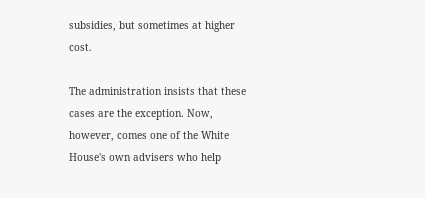subsidies, but sometimes at higher cost.

The administration insists that these cases are the exception. Now, however, comes one of the White House's own advisers who help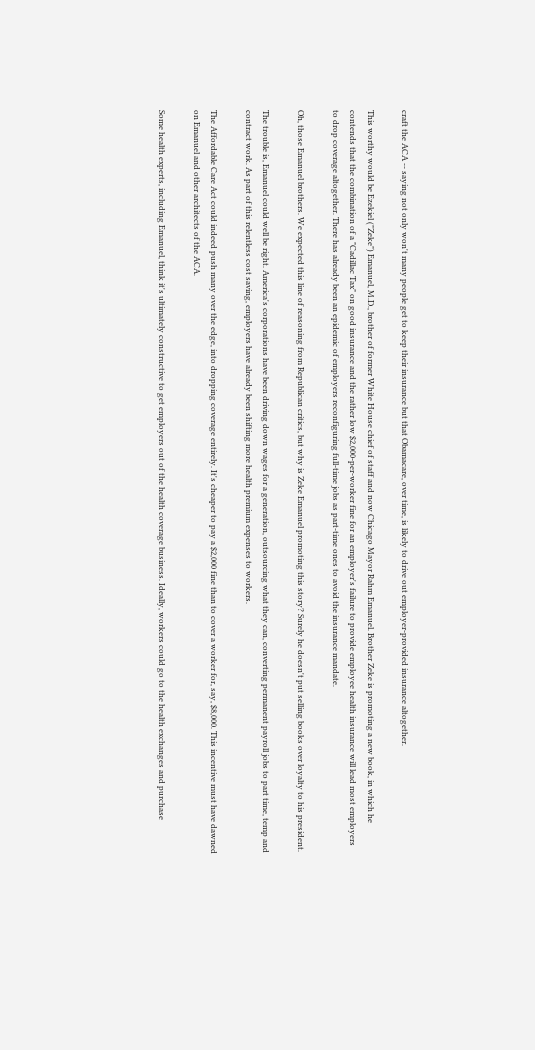craft the ACA -- saying not only won't many people get to keep their insurance but that Obamacare, over time, is likely to drive out employer-provided insurance altogether.

This worthy would be Ezekiel ("Zeke") Emanuel, M.D., brother of former White House chief of staff and now Chicago Mayor Rahm Emanuel. Brother Zeke is promoting a new book, in which he contends that the combination of a "Cadillac Tax" on good insurance and the rather low $2,000-per-worker fine for an employer's failure to provide employee health insurance will lead most employers to drop coverage altogether. There has already been an epidemic of employers reconfiguring full-time jobs as part-time ones to avoid the insurance mandate.

Oh, those Emanuel brothers. We expected this line of reasoning from Republican critics, but why is Zeke Emanuel promoting this story? Surely he doesn't put selling books over loyalty to his president.

The trouble is, Emanuel could well be right. America's corporations have been driving down wages for a generation, outsourcing what they can, converting permanent payroll jobs to part time, temp and contract work. As part of this relentless cost saving, employers have already been shifting more health premium expenses to workers.

The Affordable Care Act could indeed push many over the edge, into dropping coverage entirely. It's cheaper to pay a $2,000 fine than to cover a worker for, say, $8,000. This incentive must have dawned on Emanuel and other architects of the ACA.

Some health experts, including Emanuel, think it's ultimately constructive to get employers out of the health coverage business. Ideally, workers could go to the health exchanges and purchase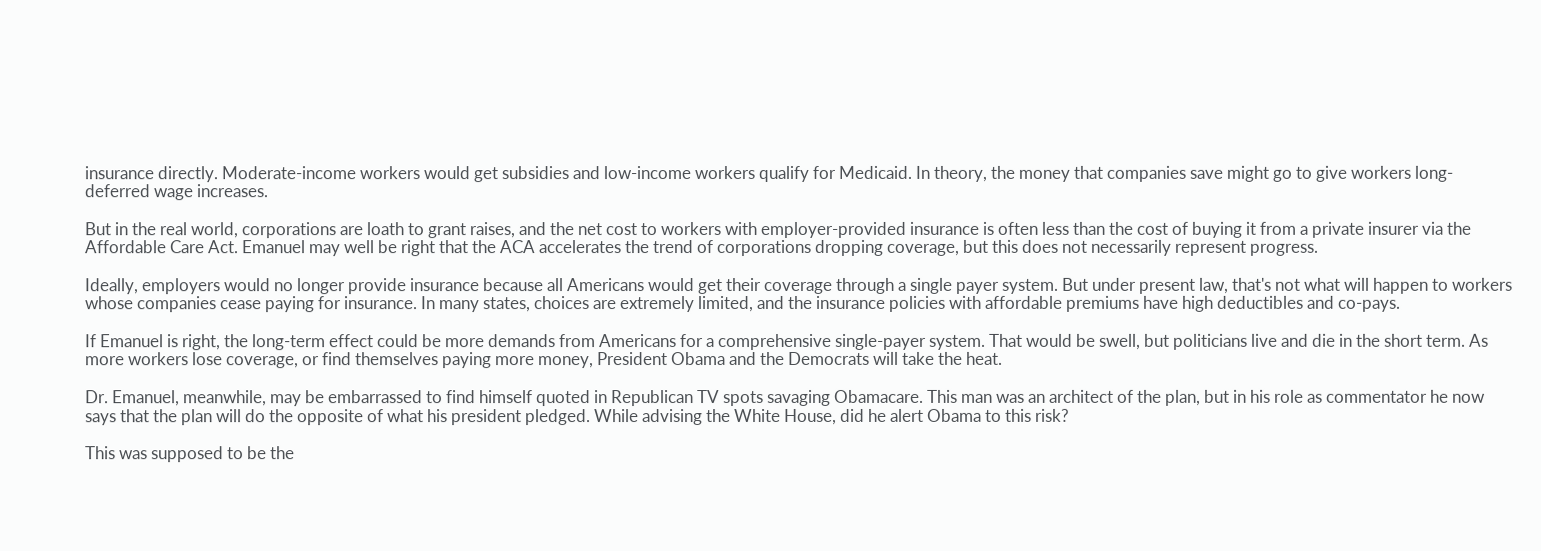insurance directly. Moderate-income workers would get subsidies and low-income workers qualify for Medicaid. In theory, the money that companies save might go to give workers long-deferred wage increases.

But in the real world, corporations are loath to grant raises, and the net cost to workers with employer-provided insurance is often less than the cost of buying it from a private insurer via the Affordable Care Act. Emanuel may well be right that the ACA accelerates the trend of corporations dropping coverage, but this does not necessarily represent progress.

Ideally, employers would no longer provide insurance because all Americans would get their coverage through a single payer system. But under present law, that's not what will happen to workers whose companies cease paying for insurance. In many states, choices are extremely limited, and the insurance policies with affordable premiums have high deductibles and co-pays.

If Emanuel is right, the long-term effect could be more demands from Americans for a comprehensive single-payer system. That would be swell, but politicians live and die in the short term. As more workers lose coverage, or find themselves paying more money, President Obama and the Democrats will take the heat.

Dr. Emanuel, meanwhile, may be embarrassed to find himself quoted in Republican TV spots savaging Obamacare. This man was an architect of the plan, but in his role as commentator he now says that the plan will do the opposite of what his president pledged. While advising the White House, did he alert Obama to this risk?

This was supposed to be the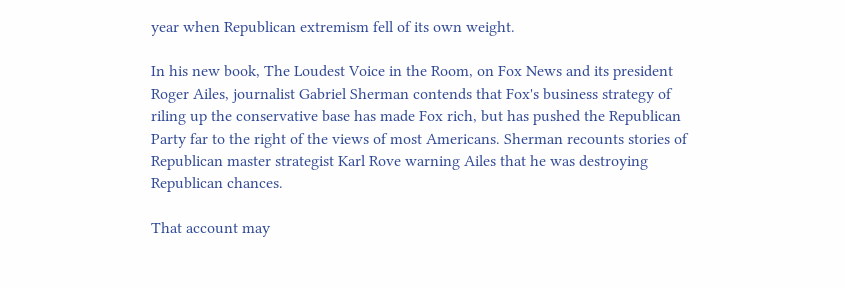year when Republican extremism fell of its own weight.

In his new book, The Loudest Voice in the Room, on Fox News and its president Roger Ailes, journalist Gabriel Sherman contends that Fox's business strategy of riling up the conservative base has made Fox rich, but has pushed the Republican Party far to the right of the views of most Americans. Sherman recounts stories of Republican master strategist Karl Rove warning Ailes that he was destroying Republican chances.

That account may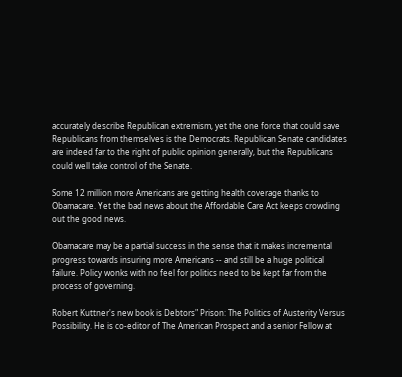accurately describe Republican extremism, yet the one force that could save Republicans from themselves is the Democrats. Republican Senate candidates are indeed far to the right of public opinion generally, but the Republicans could well take control of the Senate.

Some 12 million more Americans are getting health coverage thanks to Obamacare. Yet the bad news about the Affordable Care Act keeps crowding out the good news.

Obamacare may be a partial success in the sense that it makes incremental progress towards insuring more Americans -- and still be a huge political failure. Policy wonks with no feel for politics need to be kept far from the process of governing.

Robert Kuttner's new book is Debtors" Prison: The Politics of Austerity Versus Possibility. He is co-editor of The American Prospect and a senior Fellow at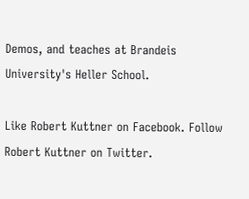Demos, and teaches at Brandeis University's Heller School.

Like Robert Kuttner on Facebook. Follow Robert Kuttner on Twitter.